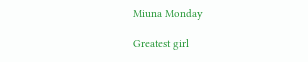Miuna Monday

Greatest girl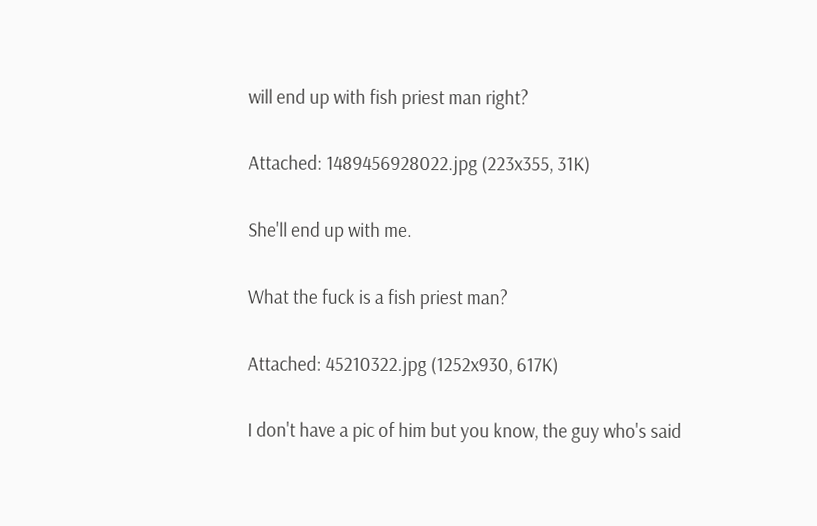will end up with fish priest man right?

Attached: 1489456928022.jpg (223x355, 31K)

She'll end up with me.

What the fuck is a fish priest man?

Attached: 45210322.jpg (1252x930, 617K)

I don't have a pic of him but you know, the guy who's said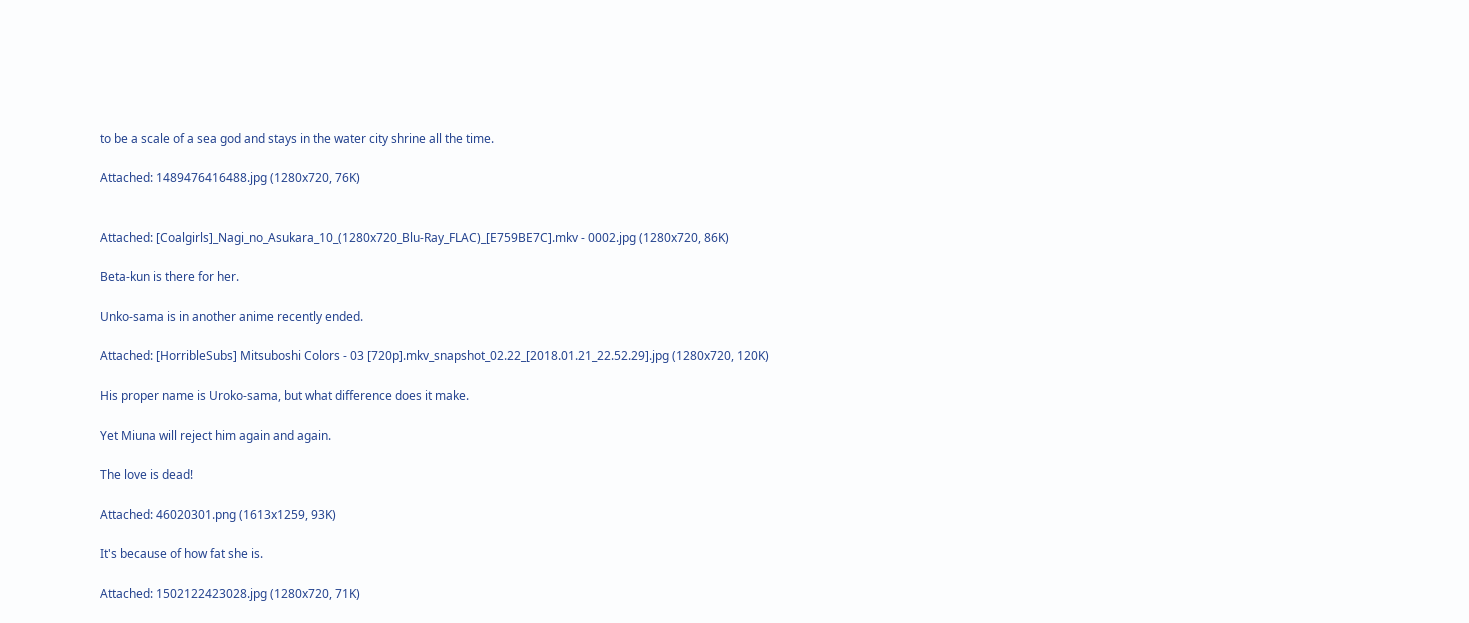to be a scale of a sea god and stays in the water city shrine all the time.

Attached: 1489476416488.jpg (1280x720, 76K)


Attached: [Coalgirls]_Nagi_no_Asukara_10_(1280x720_Blu-Ray_FLAC)_[E759BE7C].mkv - 0002.jpg (1280x720, 86K)

Beta-kun is there for her.

Unko-sama is in another anime recently ended.

Attached: [HorribleSubs] Mitsuboshi Colors - 03 [720p].mkv_snapshot_02.22_[2018.01.21_22.52.29].jpg (1280x720, 120K)

His proper name is Uroko-sama, but what difference does it make.

Yet Miuna will reject him again and again.

The love is dead!

Attached: 46020301.png (1613x1259, 93K)

It's because of how fat she is.

Attached: 1502122423028.jpg (1280x720, 71K)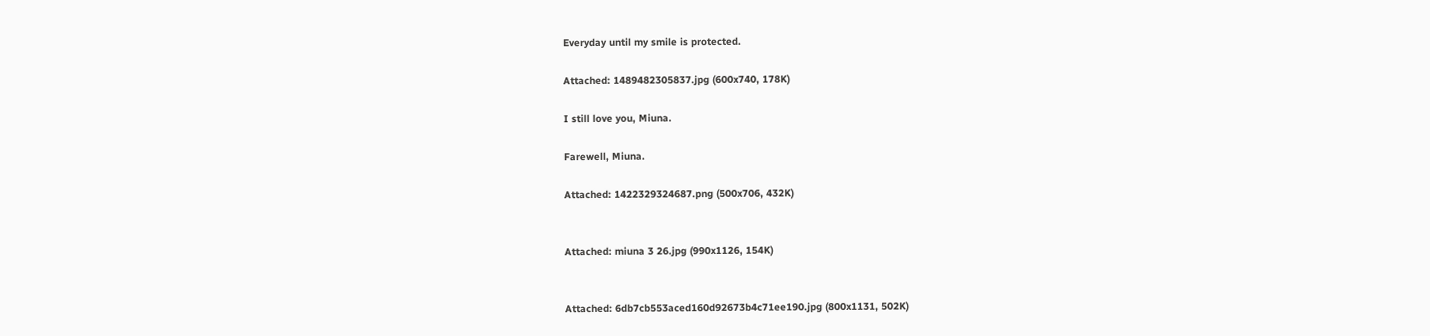Everyday until my smile is protected.

Attached: 1489482305837.jpg (600x740, 178K)

I still love you, Miuna.

Farewell, Miuna.

Attached: 1422329324687.png (500x706, 432K)


Attached: miuna 3 26.jpg (990x1126, 154K)


Attached: 6db7cb553aced160d92673b4c71ee190.jpg (800x1131, 502K)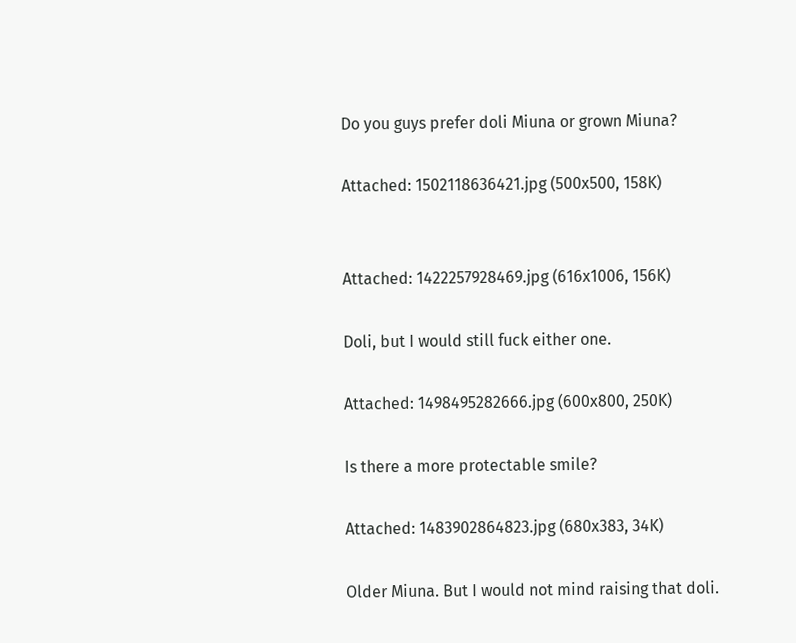Do you guys prefer doli Miuna or grown Miuna?

Attached: 1502118636421.jpg (500x500, 158K)


Attached: 1422257928469.jpg (616x1006, 156K)

Doli, but I would still fuck either one.

Attached: 1498495282666.jpg (600x800, 250K)

Is there a more protectable smile?

Attached: 1483902864823.jpg (680x383, 34K)

Older Miuna. But I would not mind raising that doli.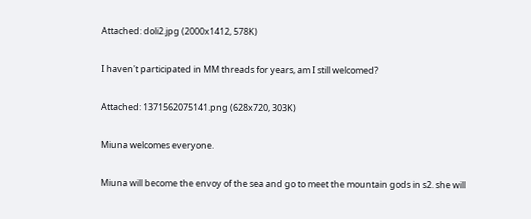Attached: doli2.jpg (2000x1412, 578K)

I haven't participated in MM threads for years, am I still welcomed?

Attached: 1371562075141.png (628x720, 303K)

Miuna welcomes everyone.

Miuna will become the envoy of the sea and go to meet the mountain gods in s2. she will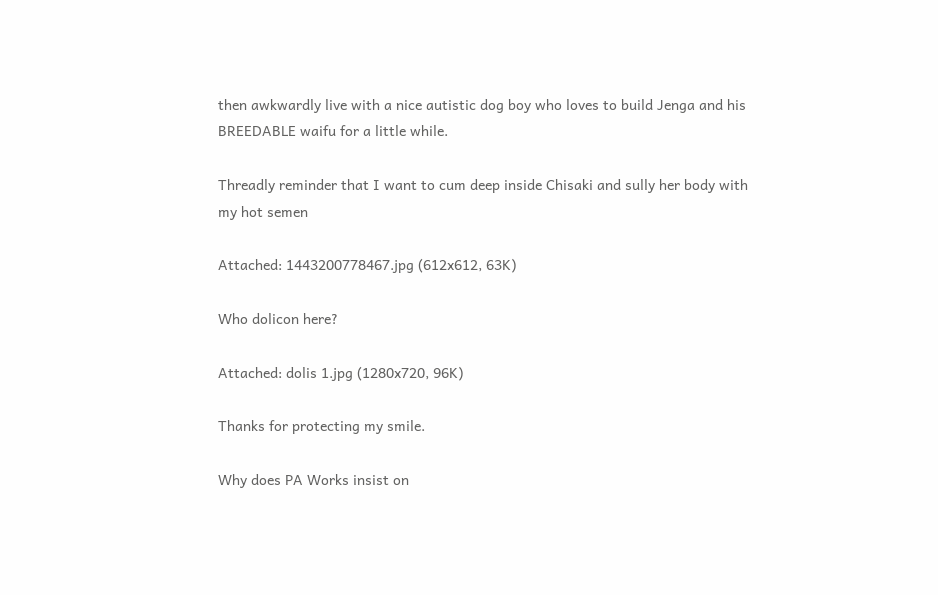then awkwardly live with a nice autistic dog boy who loves to build Jenga and his BREEDABLE waifu for a little while.

Threadly reminder that I want to cum deep inside Chisaki and sully her body with my hot semen

Attached: 1443200778467.jpg (612x612, 63K)

Who dolicon here?

Attached: dolis 1.jpg (1280x720, 96K)

Thanks for protecting my smile.

Why does PA Works insist on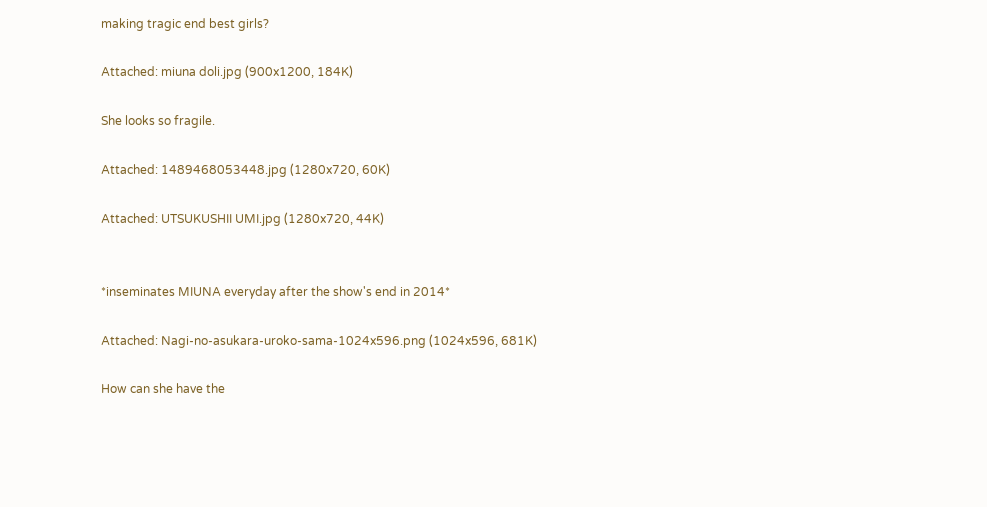making tragic end best girls?

Attached: miuna doli.jpg (900x1200, 184K)

She looks so fragile.

Attached: 1489468053448.jpg (1280x720, 60K)

Attached: UTSUKUSHII UMI.jpg (1280x720, 44K)


*inseminates MIUNA everyday after the show's end in 2014*

Attached: Nagi-no-asukara-uroko-sama-1024x596.png (1024x596, 681K)

How can she have the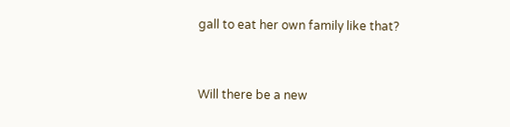gall to eat her own family like that?


Will there be a new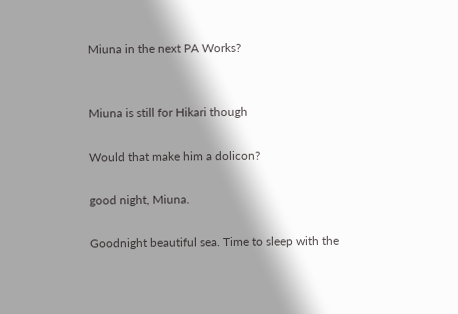Miuna in the next PA Works?


Miuna is still for Hikari though

Would that make him a dolicon?

good night, Miuna.

Goodnight beautiful sea. Time to sleep with the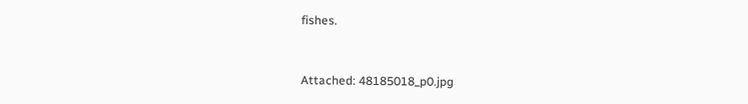fishes.


Attached: 48185018_p0.jpg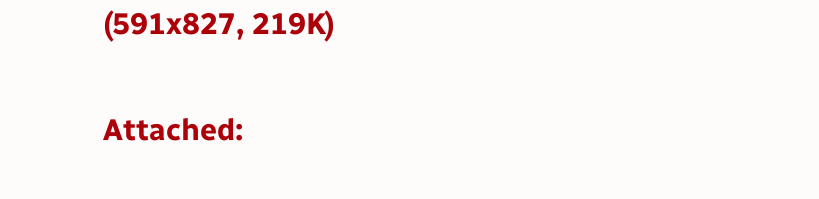(591x827, 219K)

Attached: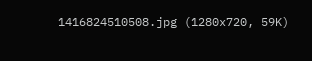1416824510508.jpg (1280x720, 59K)